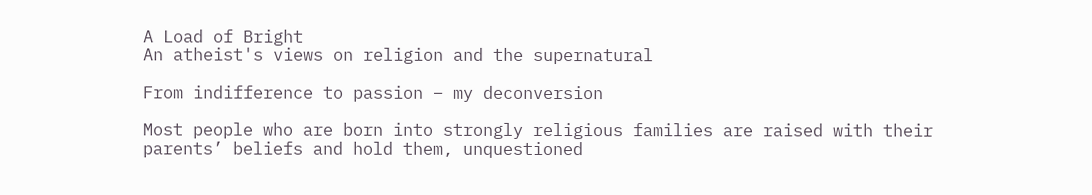A Load of Bright
An atheist's views on religion and the supernatural

From indifference to passion – my deconversion

Most people who are born into strongly religious families are raised with their parents’ beliefs and hold them, unquestioned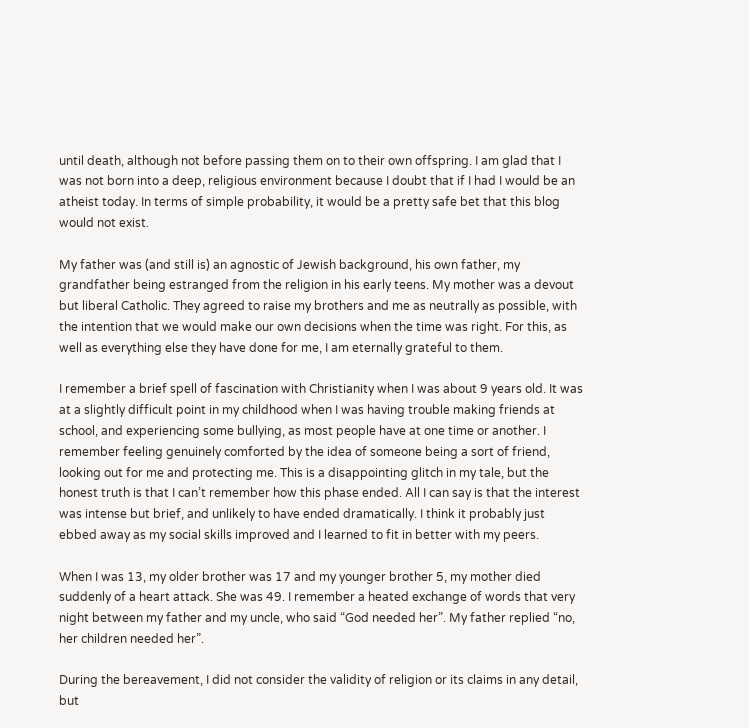until death, although not before passing them on to their own offspring. I am glad that I was not born into a deep, religious environment because I doubt that if I had I would be an atheist today. In terms of simple probability, it would be a pretty safe bet that this blog would not exist.

My father was (and still is) an agnostic of Jewish background, his own father, my grandfather being estranged from the religion in his early teens. My mother was a devout but liberal Catholic. They agreed to raise my brothers and me as neutrally as possible, with the intention that we would make our own decisions when the time was right. For this, as well as everything else they have done for me, I am eternally grateful to them.

I remember a brief spell of fascination with Christianity when I was about 9 years old. It was at a slightly difficult point in my childhood when I was having trouble making friends at school, and experiencing some bullying, as most people have at one time or another. I remember feeling genuinely comforted by the idea of someone being a sort of friend, looking out for me and protecting me. This is a disappointing glitch in my tale, but the honest truth is that I can’t remember how this phase ended. All I can say is that the interest was intense but brief, and unlikely to have ended dramatically. I think it probably just ebbed away as my social skills improved and I learned to fit in better with my peers.

When I was 13, my older brother was 17 and my younger brother 5, my mother died suddenly of a heart attack. She was 49. I remember a heated exchange of words that very night between my father and my uncle, who said “God needed her”. My father replied “no, her children needed her”.

During the bereavement, I did not consider the validity of religion or its claims in any detail, but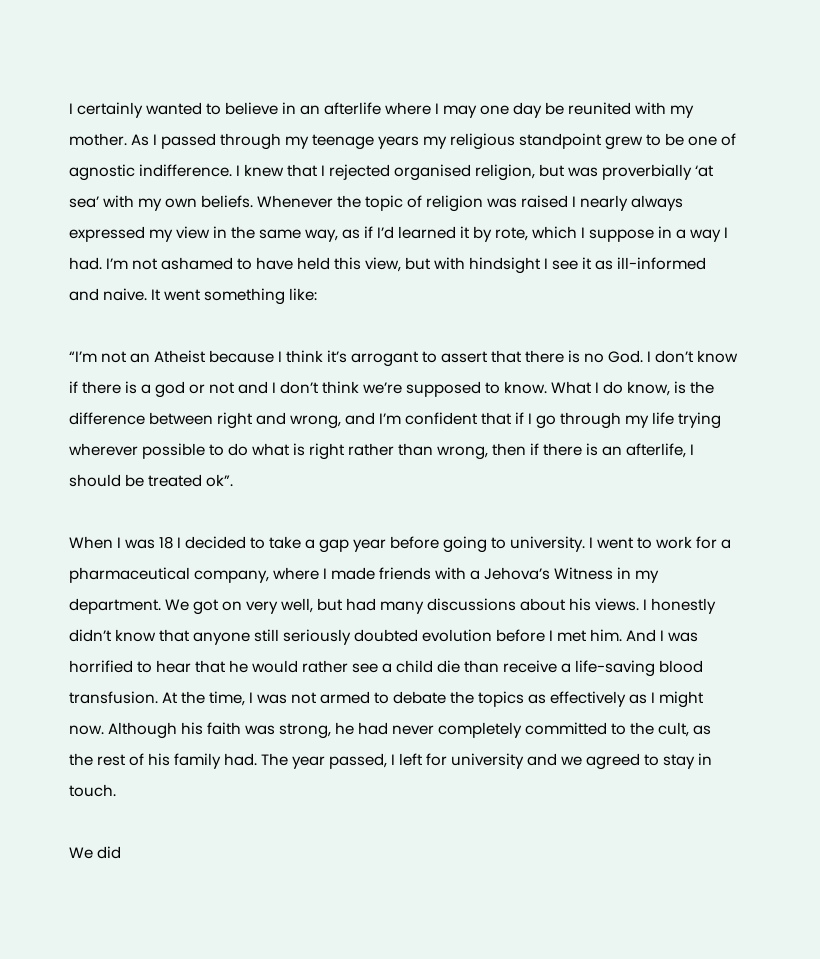I certainly wanted to believe in an afterlife where I may one day be reunited with my mother. As I passed through my teenage years my religious standpoint grew to be one of agnostic indifference. I knew that I rejected organised religion, but was proverbially ‘at sea’ with my own beliefs. Whenever the topic of religion was raised I nearly always expressed my view in the same way, as if I’d learned it by rote, which I suppose in a way I had. I’m not ashamed to have held this view, but with hindsight I see it as ill-informed and naive. It went something like:

“I’m not an Atheist because I think it’s arrogant to assert that there is no God. I don’t know if there is a god or not and I don’t think we’re supposed to know. What I do know, is the difference between right and wrong, and I’m confident that if I go through my life trying wherever possible to do what is right rather than wrong, then if there is an afterlife, I should be treated ok”.

When I was 18 I decided to take a gap year before going to university. I went to work for a pharmaceutical company, where I made friends with a Jehova’s Witness in my department. We got on very well, but had many discussions about his views. I honestly didn’t know that anyone still seriously doubted evolution before I met him. And I was horrified to hear that he would rather see a child die than receive a life-saving blood transfusion. At the time, I was not armed to debate the topics as effectively as I might now. Although his faith was strong, he had never completely committed to the cult, as the rest of his family had. The year passed, I left for university and we agreed to stay in touch.

We did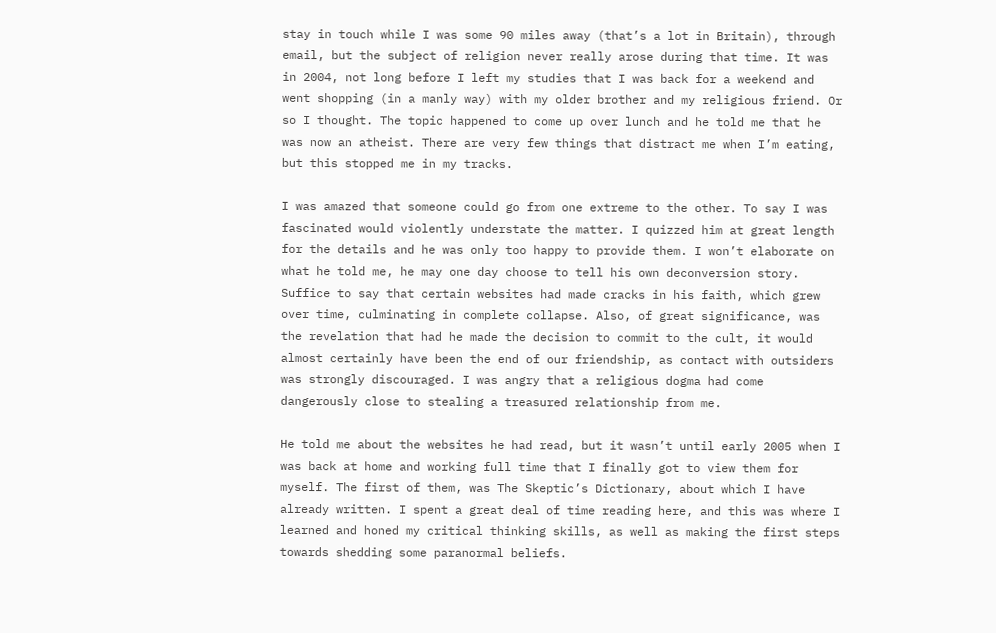stay in touch while I was some 90 miles away (that’s a lot in Britain), through email, but the subject of religion never really arose during that time. It was in 2004, not long before I left my studies that I was back for a weekend and went shopping (in a manly way) with my older brother and my religious friend. Or so I thought. The topic happened to come up over lunch and he told me that he was now an atheist. There are very few things that distract me when I’m eating, but this stopped me in my tracks.

I was amazed that someone could go from one extreme to the other. To say I was fascinated would violently understate the matter. I quizzed him at great length for the details and he was only too happy to provide them. I won’t elaborate on what he told me, he may one day choose to tell his own deconversion story. Suffice to say that certain websites had made cracks in his faith, which grew over time, culminating in complete collapse. Also, of great significance, was the revelation that had he made the decision to commit to the cult, it would almost certainly have been the end of our friendship, as contact with outsiders was strongly discouraged. I was angry that a religious dogma had come dangerously close to stealing a treasured relationship from me.

He told me about the websites he had read, but it wasn’t until early 2005 when I was back at home and working full time that I finally got to view them for myself. The first of them, was The Skeptic’s Dictionary, about which I have already written. I spent a great deal of time reading here, and this was where I learned and honed my critical thinking skills, as well as making the first steps towards shedding some paranormal beliefs.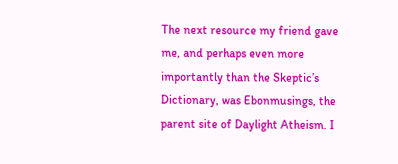The next resource my friend gave me, and perhaps even more importantly than the Skeptic’s Dictionary, was Ebonmusings, the parent site of Daylight Atheism. I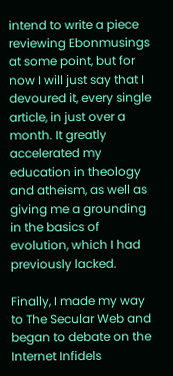intend to write a piece reviewing Ebonmusings at some point, but for now I will just say that I devoured it, every single article, in just over a month. It greatly accelerated my education in theology and atheism, as well as giving me a grounding in the basics of evolution, which I had previously lacked.

Finally, I made my way to The Secular Web and began to debate on the Internet Infidels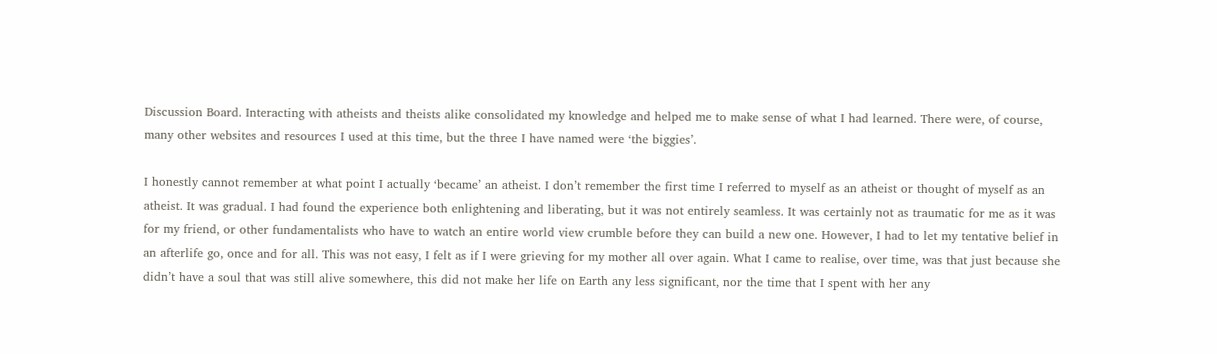Discussion Board. Interacting with atheists and theists alike consolidated my knowledge and helped me to make sense of what I had learned. There were, of course, many other websites and resources I used at this time, but the three I have named were ‘the biggies’.

I honestly cannot remember at what point I actually ‘became’ an atheist. I don’t remember the first time I referred to myself as an atheist or thought of myself as an atheist. It was gradual. I had found the experience both enlightening and liberating, but it was not entirely seamless. It was certainly not as traumatic for me as it was for my friend, or other fundamentalists who have to watch an entire world view crumble before they can build a new one. However, I had to let my tentative belief in an afterlife go, once and for all. This was not easy, I felt as if I were grieving for my mother all over again. What I came to realise, over time, was that just because she didn’t have a soul that was still alive somewhere, this did not make her life on Earth any less significant, nor the time that I spent with her any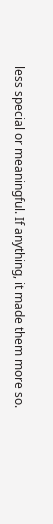less special or meaningful. If anything, it made them more so.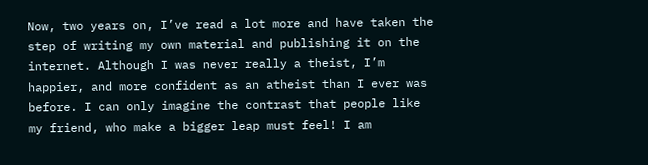Now, two years on, I’ve read a lot more and have taken the step of writing my own material and publishing it on the internet. Although I was never really a theist, I’m happier, and more confident as an atheist than I ever was before. I can only imagine the contrast that people like my friend, who make a bigger leap must feel! I am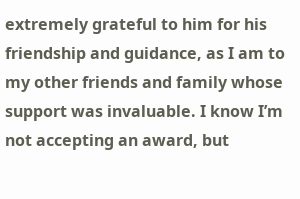extremely grateful to him for his friendship and guidance, as I am to my other friends and family whose support was invaluable. I know I’m not accepting an award, but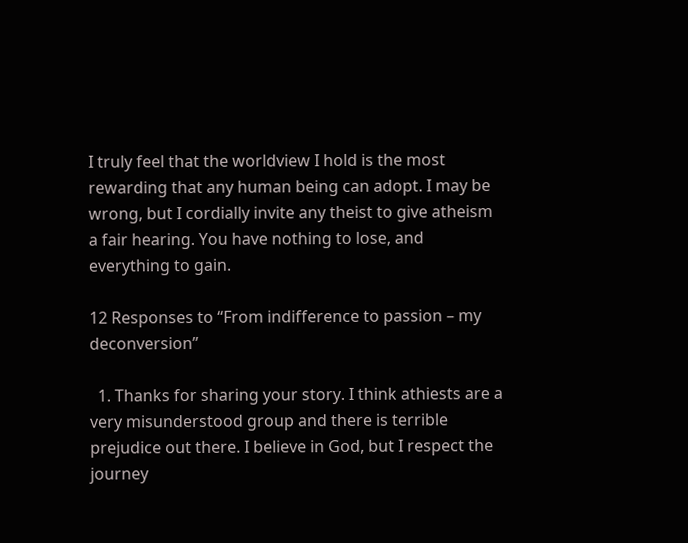I truly feel that the worldview I hold is the most rewarding that any human being can adopt. I may be wrong, but I cordially invite any theist to give atheism a fair hearing. You have nothing to lose, and everything to gain.

12 Responses to “From indifference to passion – my deconversion”

  1. Thanks for sharing your story. I think athiests are a very misunderstood group and there is terrible prejudice out there. I believe in God, but I respect the journey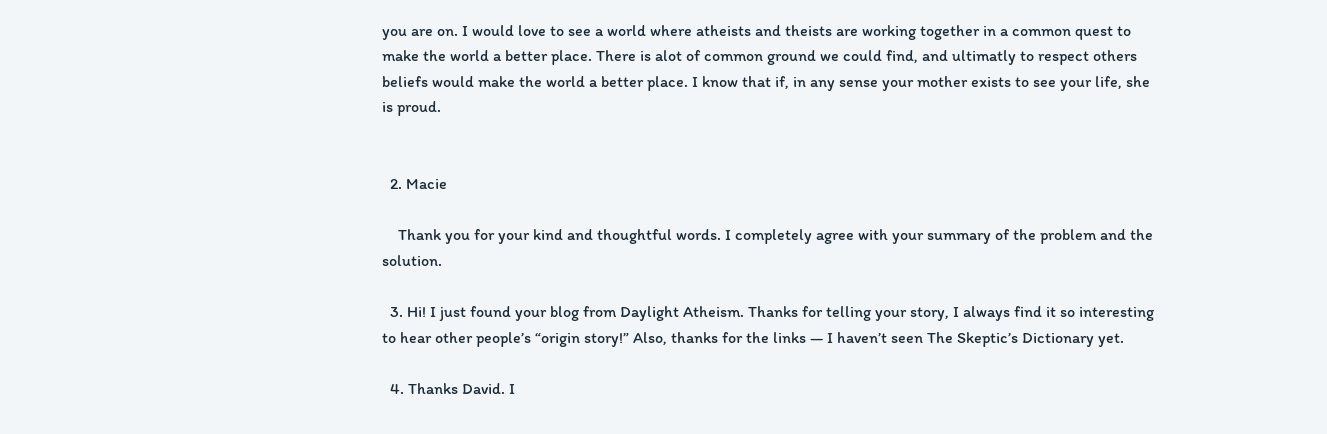you are on. I would love to see a world where atheists and theists are working together in a common quest to make the world a better place. There is alot of common ground we could find, and ultimatly to respect others beliefs would make the world a better place. I know that if, in any sense your mother exists to see your life, she is proud.


  2. Macie

    Thank you for your kind and thoughtful words. I completely agree with your summary of the problem and the solution.

  3. Hi! I just found your blog from Daylight Atheism. Thanks for telling your story, I always find it so interesting to hear other people’s “origin story!” Also, thanks for the links — I haven’t seen The Skeptic’s Dictionary yet.

  4. Thanks David. I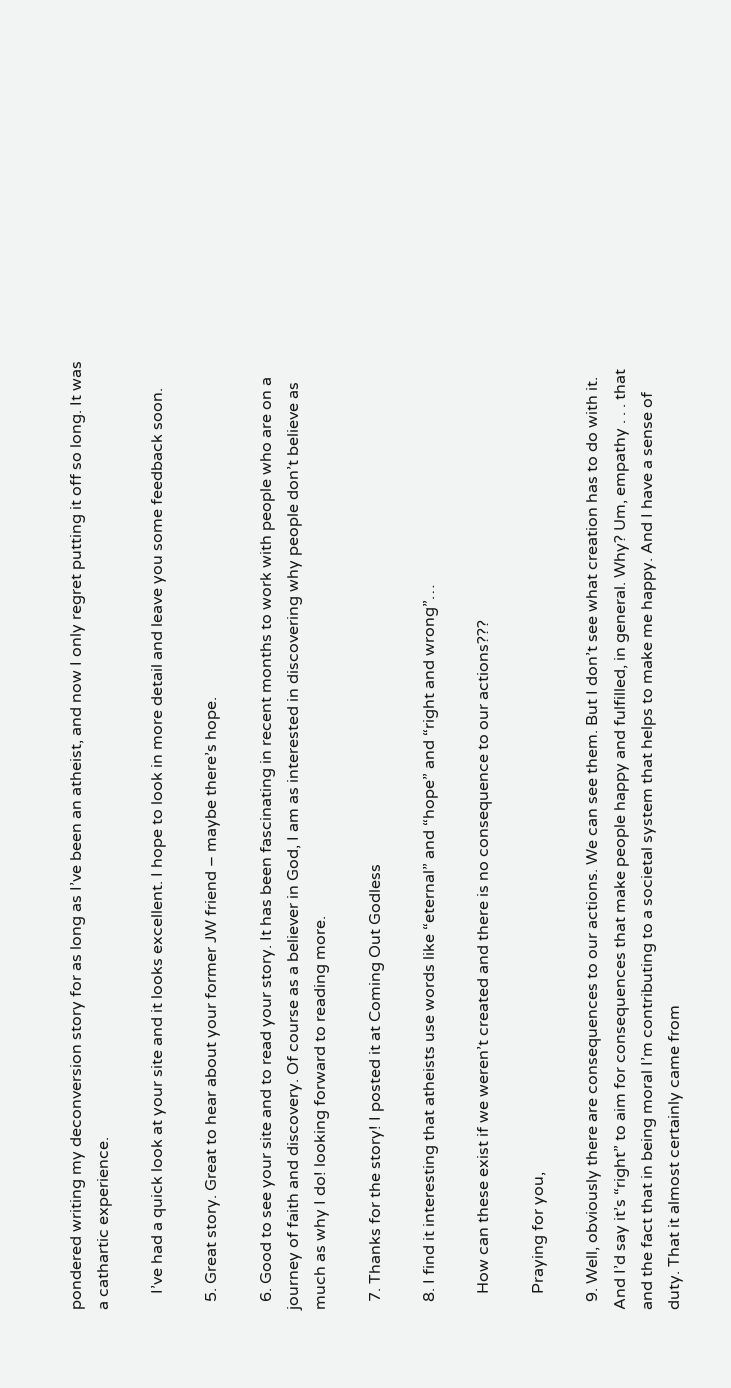pondered writing my deconversion story for as long as I’ve been an atheist, and now I only regret putting it off so long. It was a cathartic experience.

    I’ve had a quick look at your site and it looks excellent. I hope to look in more detail and leave you some feedback soon.

  5. Great story. Great to hear about your former JW friend – maybe there’s hope.

  6. Good to see your site and to read your story. It has been fascinating in recent months to work with people who are on a journey of faith and discovery. Of course as a believer in God, I am as interested in discovering why people don’t believe as much as why I do! looking forward to reading more.

  7. Thanks for the story! I posted it at Coming Out Godless

  8. I find it interesting that atheists use words like “eternal” and “hope” and “right and wrong”…

    How can these exist if we weren’t created and there is no consequence to our actions???

    Praying for you,

  9. Well, obviously there are consequences to our actions. We can see them. But I don’t see what creation has to do with it. And I’d say it’s “right” to aim for consequences that make people happy and fulfilled, in general. Why? Um, empathy . . . that and the fact that in being moral I’m contributing to a societal system that helps to make me happy. And I have a sense of duty. That it almost certainly came from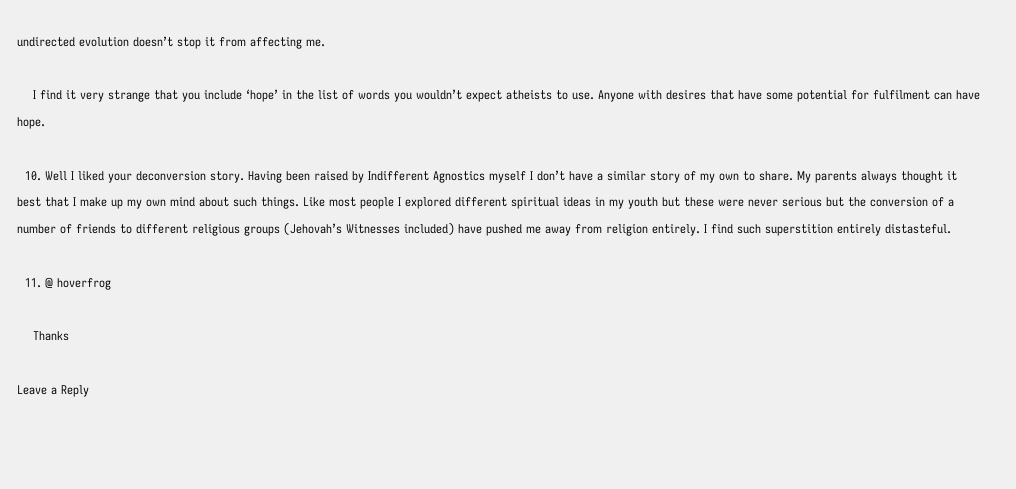undirected evolution doesn’t stop it from affecting me.

    I find it very strange that you include ‘hope’ in the list of words you wouldn’t expect atheists to use. Anyone with desires that have some potential for fulfilment can have hope.

  10. Well I liked your deconversion story. Having been raised by Indifferent Agnostics myself I don’t have a similar story of my own to share. My parents always thought it best that I make up my own mind about such things. Like most people I explored different spiritual ideas in my youth but these were never serious but the conversion of a number of friends to different religious groups (Jehovah’s Witnesses included) have pushed me away from religion entirely. I find such superstition entirely distasteful.

  11. @ hoverfrog

    Thanks

Leave a Reply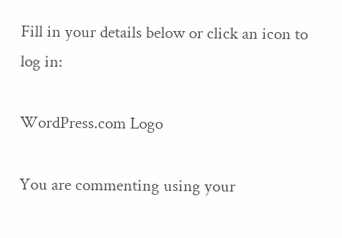Fill in your details below or click an icon to log in:

WordPress.com Logo

You are commenting using your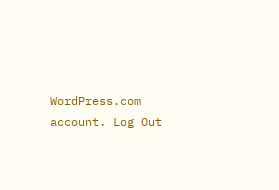WordPress.com account. Log Out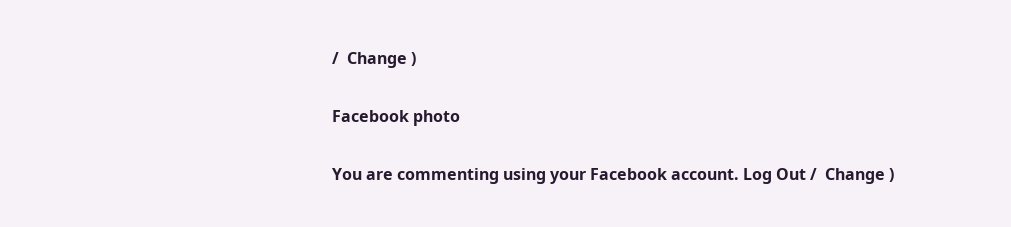/  Change )

Facebook photo

You are commenting using your Facebook account. Log Out /  Change )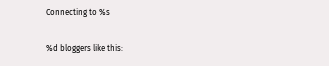Connecting to %s

%d bloggers like this: